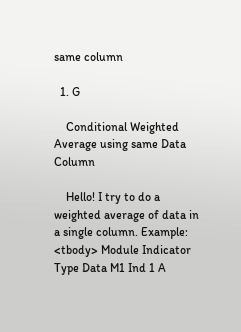same column

  1. G

    Conditional Weighted Average using same Data Column

    Hello! I try to do a weighted average of data in a single column. Example: <tbody> Module Indicator Type Data M1 Ind 1 A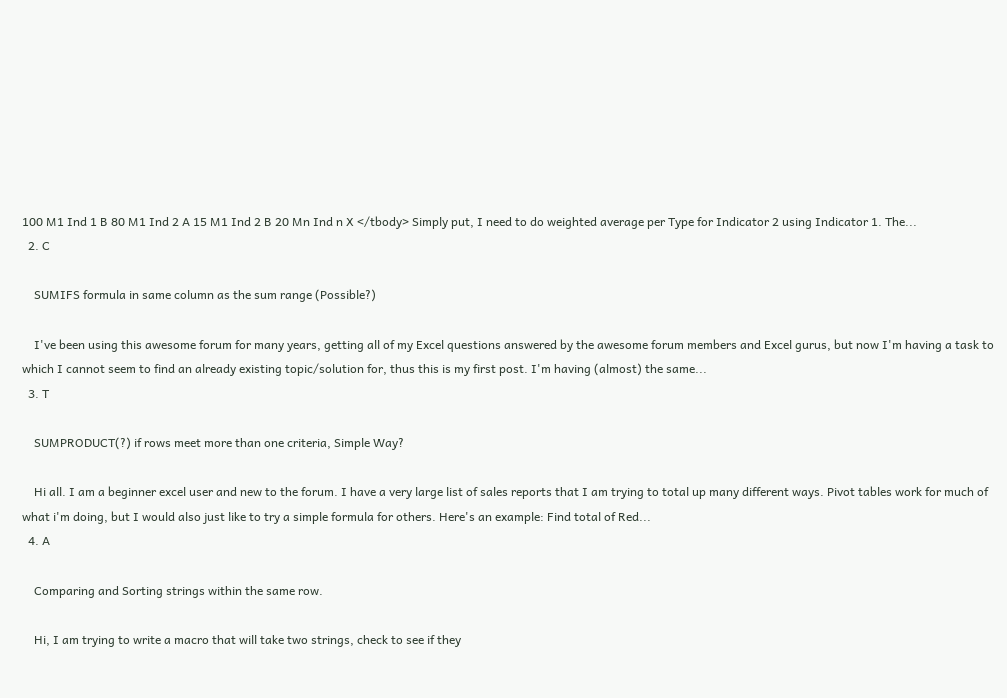100 M1 Ind 1 B 80 M1 Ind 2 A 15 M1 Ind 2 B 20 Mn Ind n X </tbody> Simply put, I need to do weighted average per Type for Indicator 2 using Indicator 1. The...
  2. C

    SUMIFS formula in same column as the sum range (Possible?)

    I've been using this awesome forum for many years, getting all of my Excel questions answered by the awesome forum members and Excel gurus, but now I'm having a task to which I cannot seem to find an already existing topic/solution for, thus this is my first post. I'm having (almost) the same...
  3. T

    SUMPRODUCT(?) if rows meet more than one criteria, Simple Way?

    Hi all. I am a beginner excel user and new to the forum. I have a very large list of sales reports that I am trying to total up many different ways. Pivot tables work for much of what i'm doing, but I would also just like to try a simple formula for others. Here's an example: Find total of Red...
  4. A

    Comparing and Sorting strings within the same row.

    Hi, I am trying to write a macro that will take two strings, check to see if they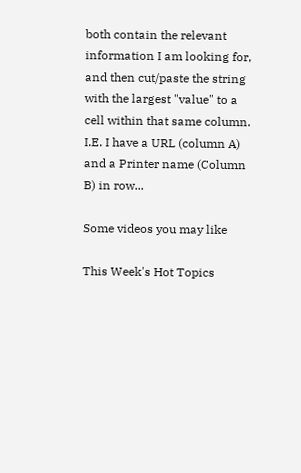both contain the relevant information I am looking for, and then cut/paste the string with the largest "value" to a cell within that same column. I.E. I have a URL (column A) and a Printer name (Column B) in row...

Some videos you may like

This Week's Hot Topics